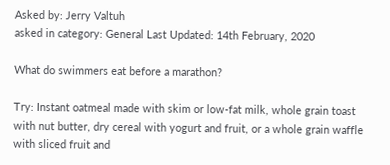Asked by: Jerry Valtuh
asked in category: General Last Updated: 14th February, 2020

What do swimmers eat before a marathon?

Try: Instant oatmeal made with skim or low-fat milk, whole grain toast with nut butter, dry cereal with yogurt and fruit, or a whole grain waffle with sliced fruit and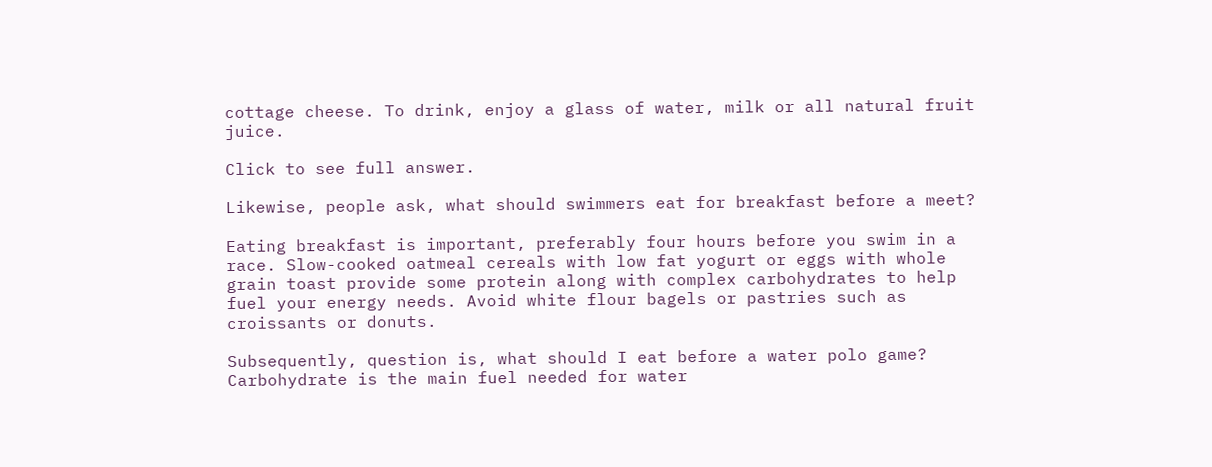cottage cheese. To drink, enjoy a glass of water, milk or all natural fruit juice.

Click to see full answer.

Likewise, people ask, what should swimmers eat for breakfast before a meet?

Eating breakfast is important, preferably four hours before you swim in a race. Slow-cooked oatmeal cereals with low fat yogurt or eggs with whole grain toast provide some protein along with complex carbohydrates to help fuel your energy needs. Avoid white flour bagels or pastries such as croissants or donuts.

Subsequently, question is, what should I eat before a water polo game? Carbohydrate is the main fuel needed for water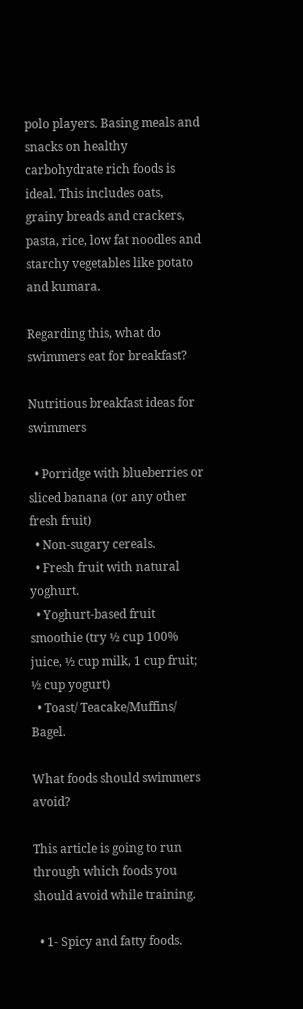polo players. Basing meals and snacks on healthy carbohydrate rich foods is ideal. This includes oats, grainy breads and crackers, pasta, rice, low fat noodles and starchy vegetables like potato and kumara.

Regarding this, what do swimmers eat for breakfast?

Nutritious breakfast ideas for swimmers

  • Porridge with blueberries or sliced banana (or any other fresh fruit)
  • Non-sugary cereals.
  • Fresh fruit with natural yoghurt.
  • Yoghurt-based fruit smoothie (try ½ cup 100% juice, ½ cup milk, 1 cup fruit; ½ cup yogurt)
  • Toast/ Teacake/Muffins/ Bagel.

What foods should swimmers avoid?

This article is going to run through which foods you should avoid while training.

  • 1- Spicy and fatty foods.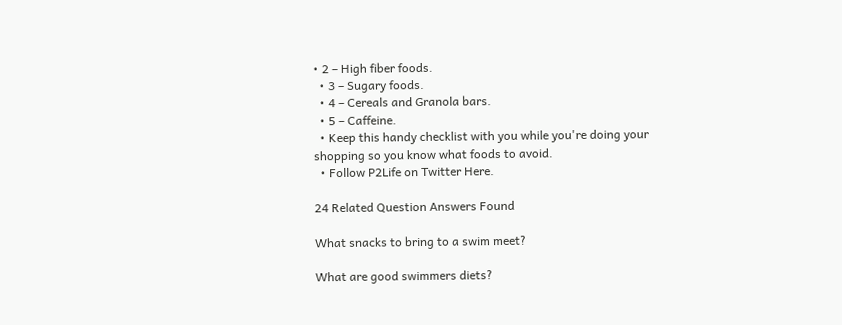• 2 – High fiber foods.
  • 3 – Sugary foods.
  • 4 – Cereals and Granola bars.
  • 5 – Caffeine.
  • Keep this handy checklist with you while you're doing your shopping so you know what foods to avoid.
  • Follow P2Life on Twitter Here.

24 Related Question Answers Found

What snacks to bring to a swim meet?

What are good swimmers diets?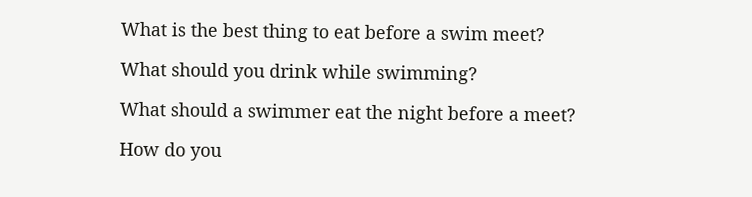What is the best thing to eat before a swim meet?

What should you drink while swimming?

What should a swimmer eat the night before a meet?

How do you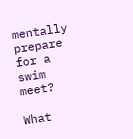mentally prepare for a swim meet?

What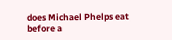does Michael Phelps eat before a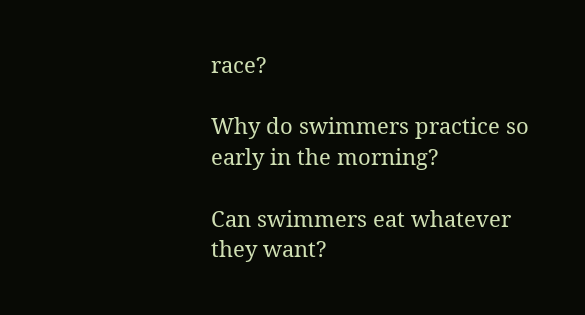race?

Why do swimmers practice so early in the morning?

Can swimmers eat whatever they want?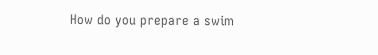How do you prepare a swim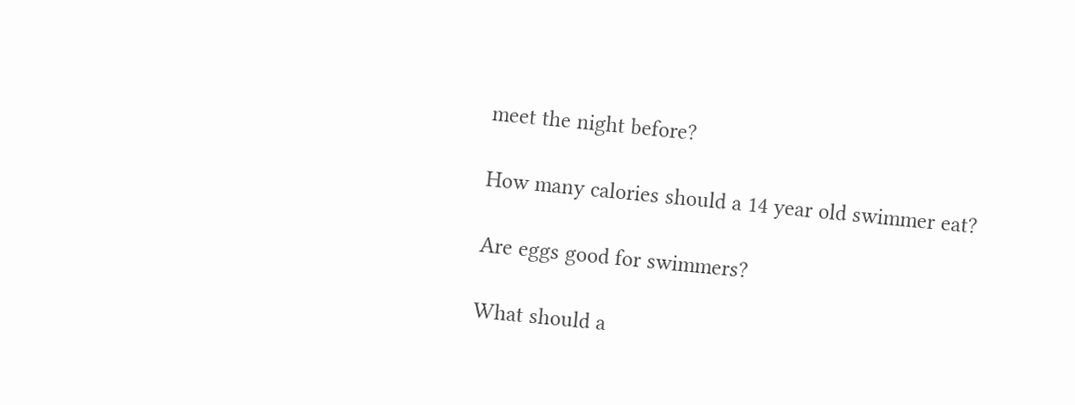meet the night before?

How many calories should a 14 year old swimmer eat?

Are eggs good for swimmers?

What should a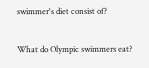swimmer's diet consist of?

What do Olympic swimmers eat?